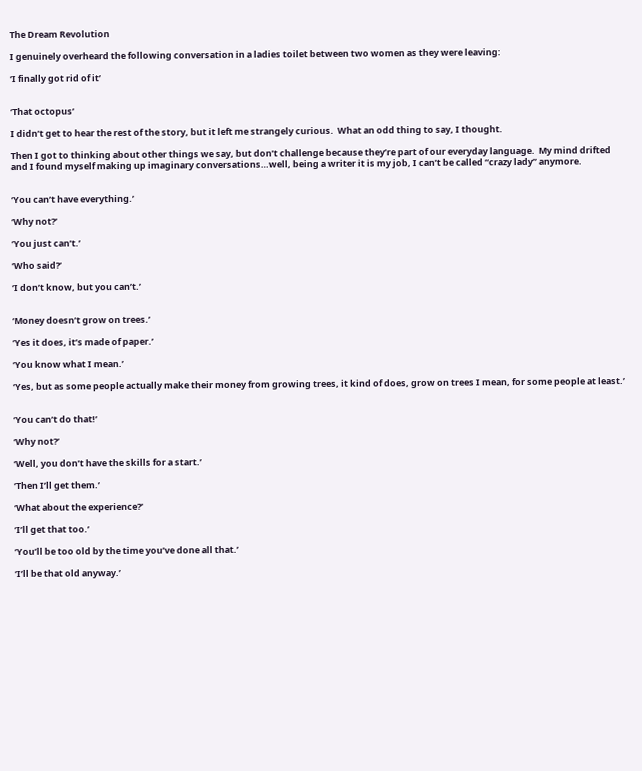The Dream Revolution

I genuinely overheard the following conversation in a ladies toilet between two women as they were leaving:

‘I finally got rid of it’


‘That octopus’

I didn’t get to hear the rest of the story, but it left me strangely curious.  What an odd thing to say, I thought.

Then I got to thinking about other things we say, but don’t challenge because they’re part of our everyday language.  My mind drifted and I found myself making up imaginary conversations…well, being a writer it is my job, I can’t be called “crazy lady” anymore.


‘You can’t have everything.’

‘Why not?’

‘You just can’t.’

‘Who said?’

‘I don’t know, but you can’t.’


‘Money doesn’t grow on trees.’

‘Yes it does, it’s made of paper.’

‘You know what I mean.’

‘Yes, but as some people actually make their money from growing trees, it kind of does, grow on trees I mean, for some people at least.’


‘You can’t do that!’

‘Why not?’

‘Well, you don’t have the skills for a start.’

‘Then I’ll get them.’

‘What about the experience?’

‘I’ll get that too.’

‘You’ll be too old by the time you’ve done all that.’

‘I’ll be that old anyway.’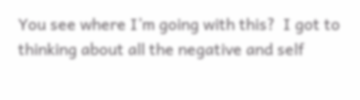You see where I’m going with this?  I got to thinking about all the negative and self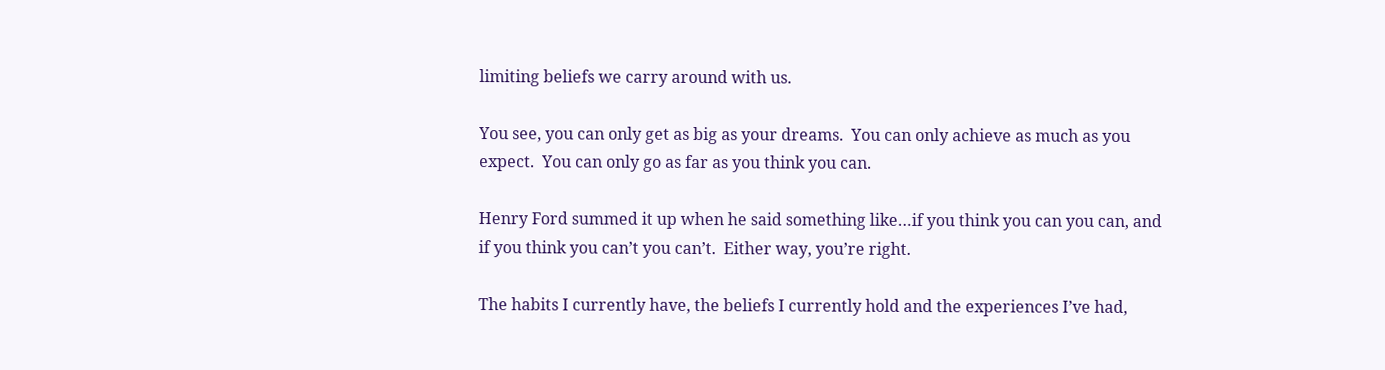limiting beliefs we carry around with us.

You see, you can only get as big as your dreams.  You can only achieve as much as you expect.  You can only go as far as you think you can.

Henry Ford summed it up when he said something like…if you think you can you can, and if you think you can’t you can’t.  Either way, you’re right.

The habits I currently have, the beliefs I currently hold and the experiences I’ve had,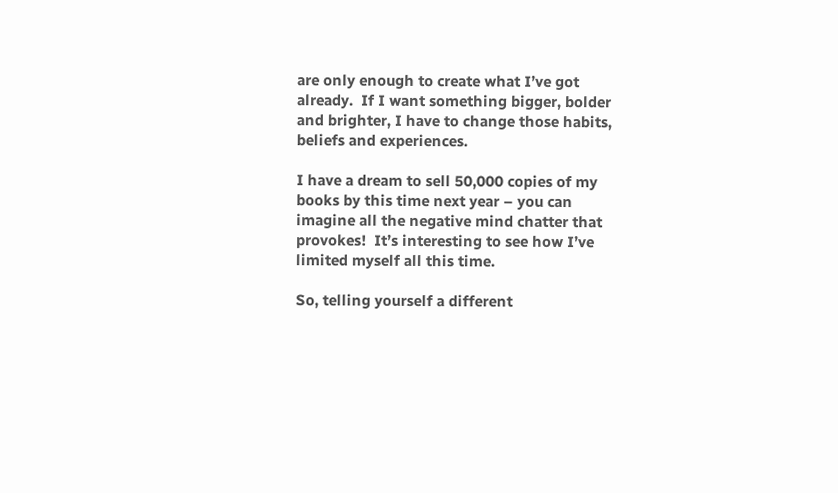are only enough to create what I’ve got already.  If I want something bigger, bolder and brighter, I have to change those habits, beliefs and experiences.

I have a dream to sell 50,000 copies of my books by this time next year – you can imagine all the negative mind chatter that provokes!  It’s interesting to see how I’ve limited myself all this time.

So, telling yourself a different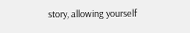story, allowing yourself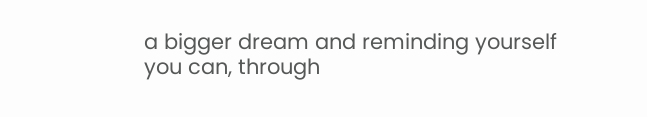a bigger dream and reminding yourself you can, through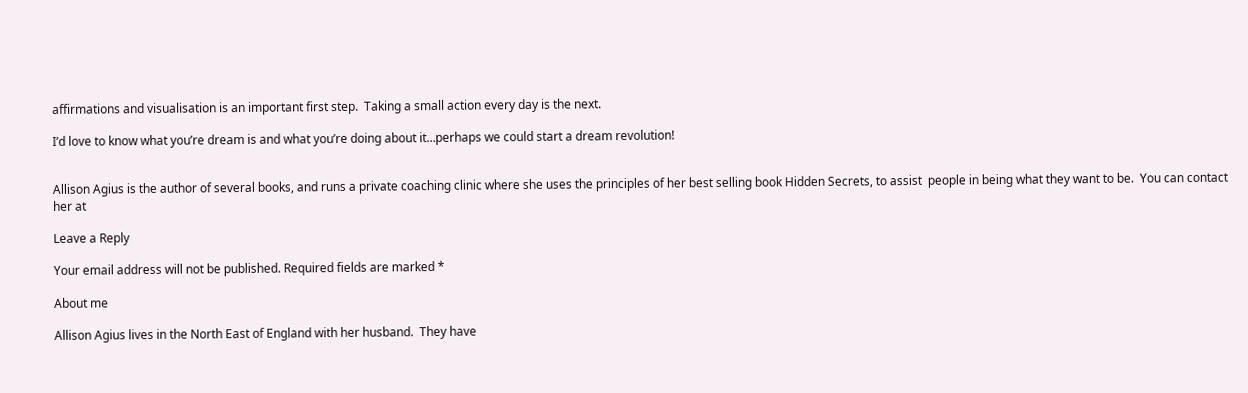affirmations and visualisation is an important first step.  Taking a small action every day is the next.

I’d love to know what you’re dream is and what you’re doing about it…perhaps we could start a dream revolution!


Allison Agius is the author of several books, and runs a private coaching clinic where she uses the principles of her best selling book Hidden Secrets, to assist  people in being what they want to be.  You can contact her at

Leave a Reply

Your email address will not be published. Required fields are marked *

About me

Allison Agius lives in the North East of England with her husband.  They have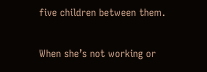five children between them.

When she’s not working or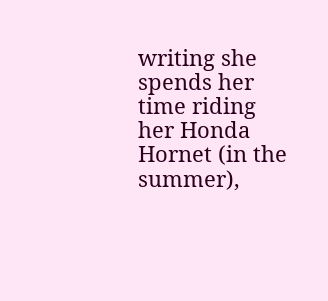writing she spends her time riding her Honda Hornet (in the summer),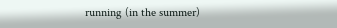running (in the summer)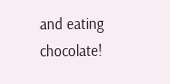and eating chocolate!